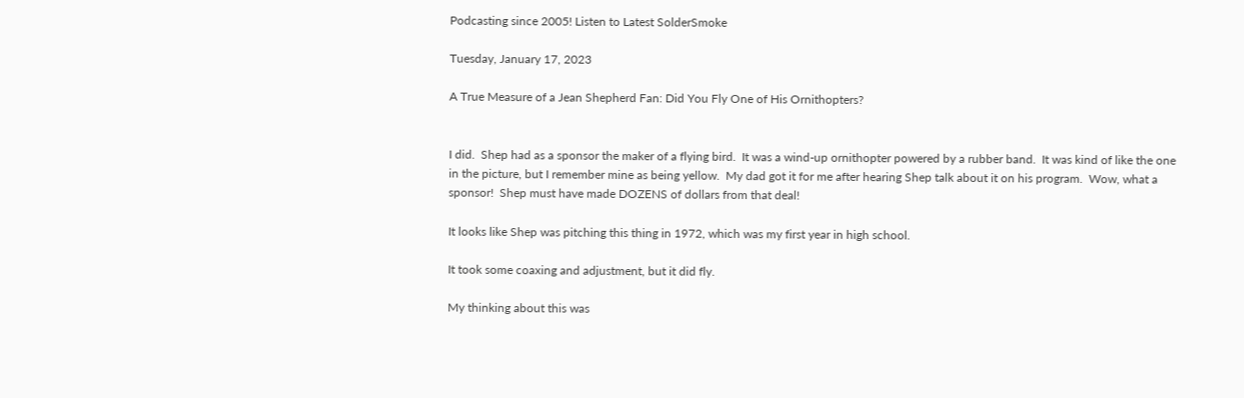Podcasting since 2005! Listen to Latest SolderSmoke

Tuesday, January 17, 2023

A True Measure of a Jean Shepherd Fan: Did You Fly One of His Ornithopters?


I did.  Shep had as a sponsor the maker of a flying bird.  It was a wind-up ornithopter powered by a rubber band.  It was kind of like the one in the picture, but I remember mine as being yellow.  My dad got it for me after hearing Shep talk about it on his program.  Wow, what a sponsor!  Shep must have made DOZENS of dollars from that deal!

It looks like Shep was pitching this thing in 1972, which was my first year in high school.

It took some coaxing and adjustment, but it did fly.

My thinking about this was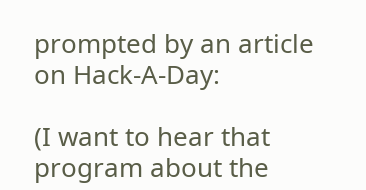prompted by an article on Hack-A-Day:

(I want to hear that program about the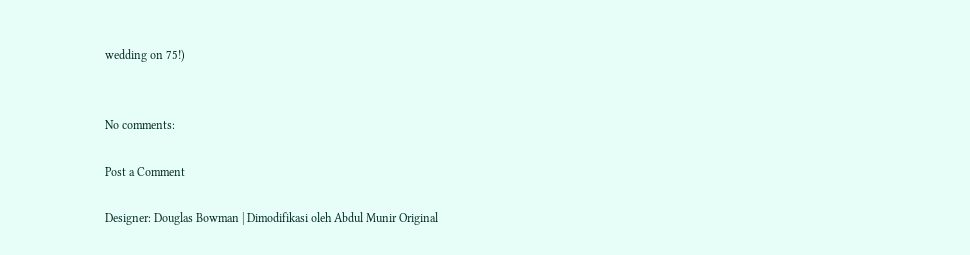wedding on 75!)


No comments:

Post a Comment

Designer: Douglas Bowman | Dimodifikasi oleh Abdul Munir Original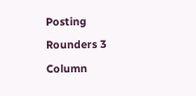Posting Rounders 3 Column